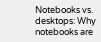Notebooks vs. desktops: Why notebooks are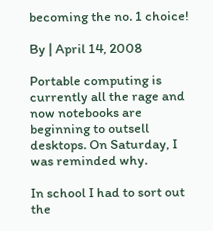becoming the no. 1 choice!

By | April 14, 2008

Portable computing is currently all the rage and now notebooks are beginning to outsell desktops. On Saturday, I was reminded why.

In school I had to sort out the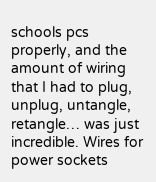schools pcs properly, and the amount of wiring that I had to plug, unplug, untangle, retangle… was just incredible. Wires for power sockets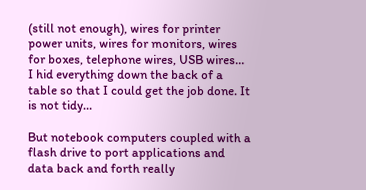(still not enough), wires for printer power units, wires for monitors, wires for boxes, telephone wires, USB wires… I hid everything down the back of a table so that I could get the job done. It is not tidy…

But notebook computers coupled with a flash drive to port applications and data back and forth really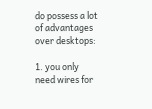do possess a lot of advantages over desktops:

1. you only need wires for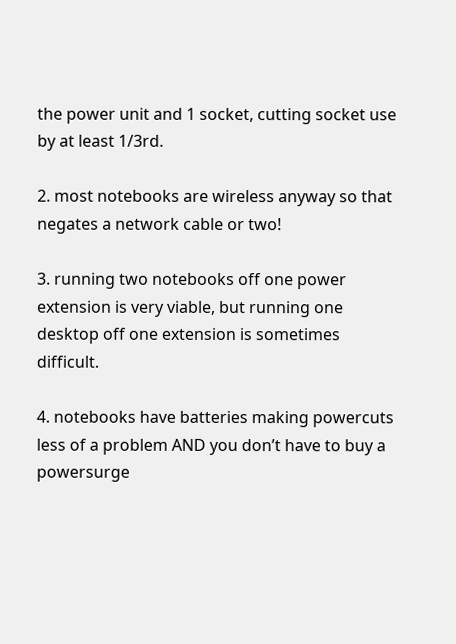the power unit and 1 socket, cutting socket use by at least 1/3rd.

2. most notebooks are wireless anyway so that negates a network cable or two!

3. running two notebooks off one power extension is very viable, but running one desktop off one extension is sometimes difficult.

4. notebooks have batteries making powercuts less of a problem AND you don’t have to buy a powersurge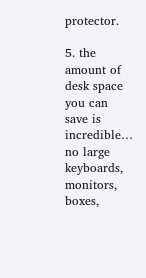protector.

5. the amount of desk space you can save is incredible… no large keyboards, monitors, boxes,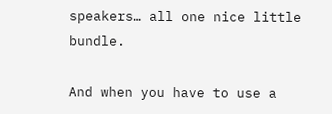speakers… all one nice little bundle.

And when you have to use a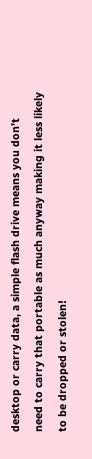desktop or carry data, a simple flash drive means you don’t need to carry that portable as much anyway making it less likely to be dropped or stolen!